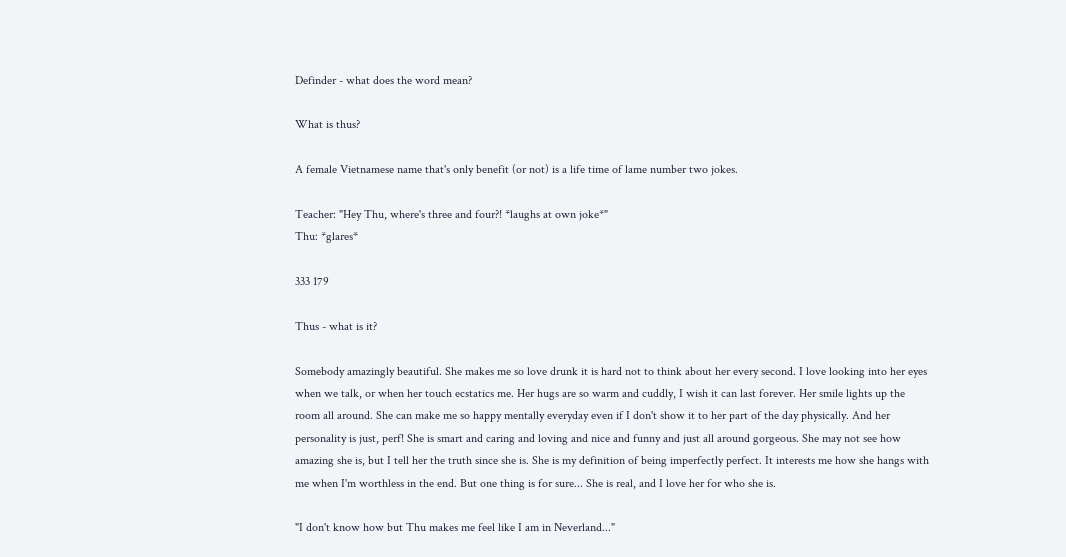Definder - what does the word mean?

What is thus?

A female Vietnamese name that's only benefit (or not) is a life time of lame number two jokes.

Teacher: "Hey Thu, where's three and four?! *laughs at own joke*"
Thu: *glares*

333 179

Thus - what is it?

Somebody amazingly beautiful. She makes me so love drunk it is hard not to think about her every second. I love looking into her eyes when we talk, or when her touch ecstatics me. Her hugs are so warm and cuddly, I wish it can last forever. Her smile lights up the room all around. She can make me so happy mentally everyday even if I don't show it to her part of the day physically. And her personality is just, perf! She is smart and caring and loving and nice and funny and just all around gorgeous. She may not see how amazing she is, but I tell her the truth since she is. She is my definition of being imperfectly perfect. It interests me how she hangs with me when I'm worthless in the end. But one thing is for sure... She is real, and I love her for who she is.

"I don't know how but Thu makes me feel like I am in Neverland..."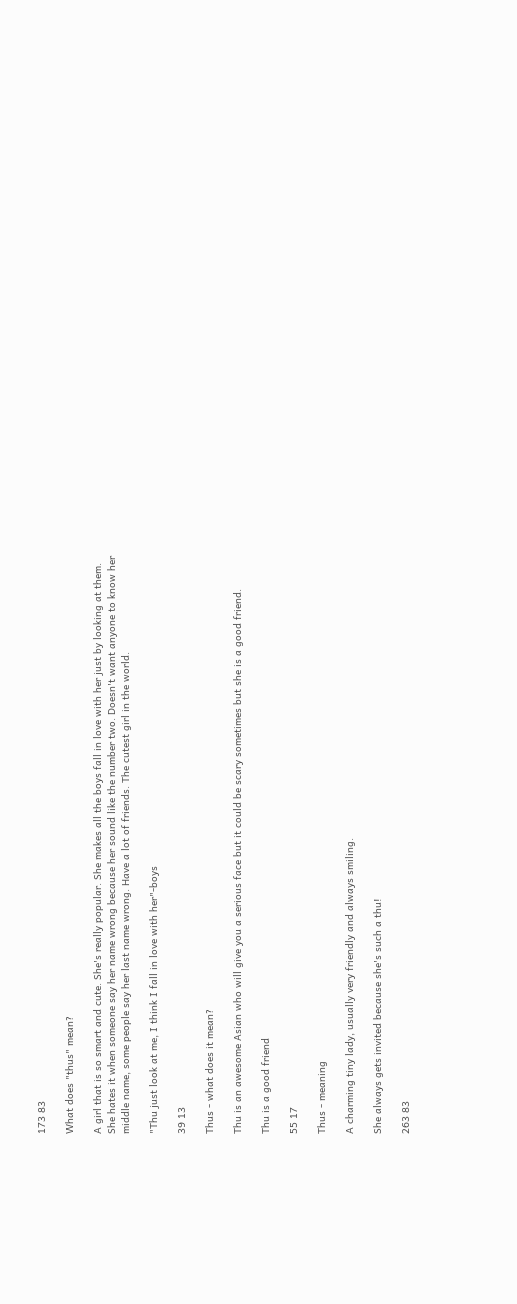173 83

What does "thus" mean?

A girl that is so smart and cute. She's really popular. She makes all the boys fall in love with her just by looking at them. She hates it when someone say her name wrong because her sound like the number two. Doesn't want anyone to know her middle name, some people say her last name wrong. Have a lot of friends. The cutest girl in the world.

"Thu just look at me, I think I fall in love with her"-boys

39 13

Thus - what does it mean?

Thu is an awesome Asian who will give you a serious face but it could be scary sometimes but she is a good friend.

Thu is a good friend

55 17

Thus - meaning

A charming tiny lady, usually very friendly and always smiling.

She always gets invited because she's such a thu!

263 83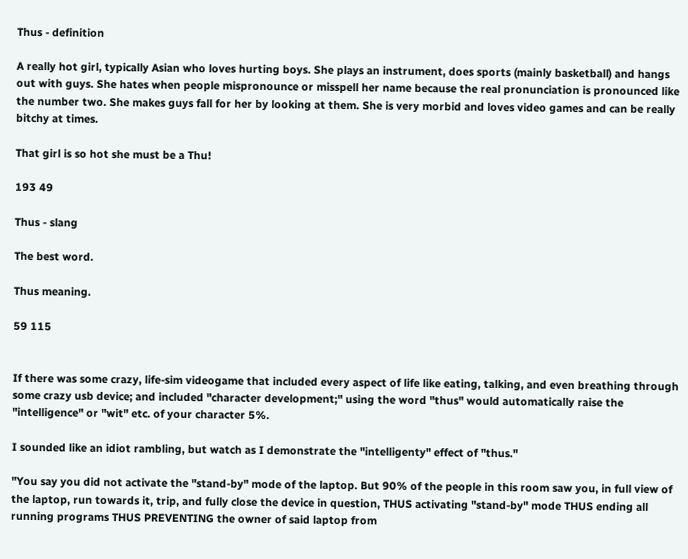Thus - definition

A really hot girl, typically Asian who loves hurting boys. She plays an instrument, does sports (mainly basketball) and hangs out with guys. She hates when people mispronounce or misspell her name because the real pronunciation is pronounced like the number two. She makes guys fall for her by looking at them. She is very morbid and loves video games and can be really bitchy at times.

That girl is so hot she must be a Thu!

193 49

Thus - slang

The best word.

Thus meaning.

59 115


If there was some crazy, life-sim videogame that included every aspect of life like eating, talking, and even breathing through some crazy usb device; and included "character development;" using the word "thus" would automatically raise the "intelligence" or "wit" etc. of your character 5%.

I sounded like an idiot rambling, but watch as I demonstrate the "intelligenty" effect of "thus."

"You say you did not activate the "stand-by" mode of the laptop. But 90% of the people in this room saw you, in full view of the laptop, run towards it, trip, and fully close the device in question, THUS activating "stand-by" mode THUS ending all running programs THUS PREVENTING the owner of said laptop from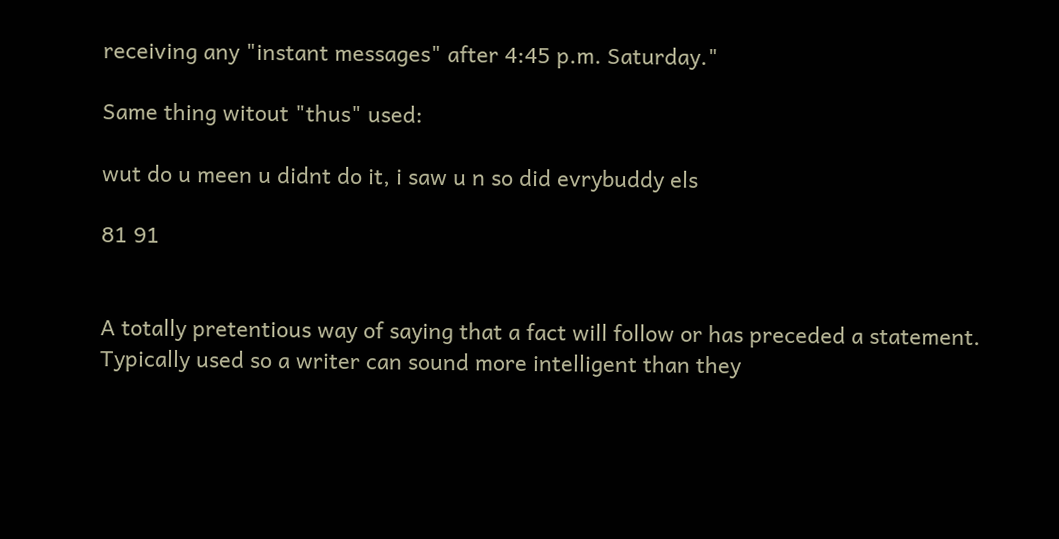receiving any "instant messages" after 4:45 p.m. Saturday."

Same thing witout "thus" used:

wut do u meen u didnt do it, i saw u n so did evrybuddy els

81 91


A totally pretentious way of saying that a fact will follow or has preceded a statement. Typically used so a writer can sound more intelligent than they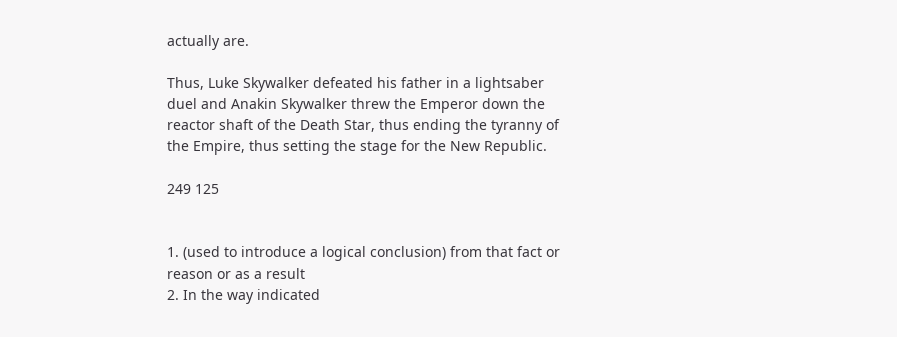actually are.

Thus, Luke Skywalker defeated his father in a lightsaber duel and Anakin Skywalker threw the Emperor down the reactor shaft of the Death Star, thus ending the tyranny of the Empire, thus setting the stage for the New Republic.

249 125


1. (used to introduce a logical conclusion) from that fact or reason or as a result
2. In the way indicated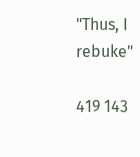"Thus, I rebuke"

419 143